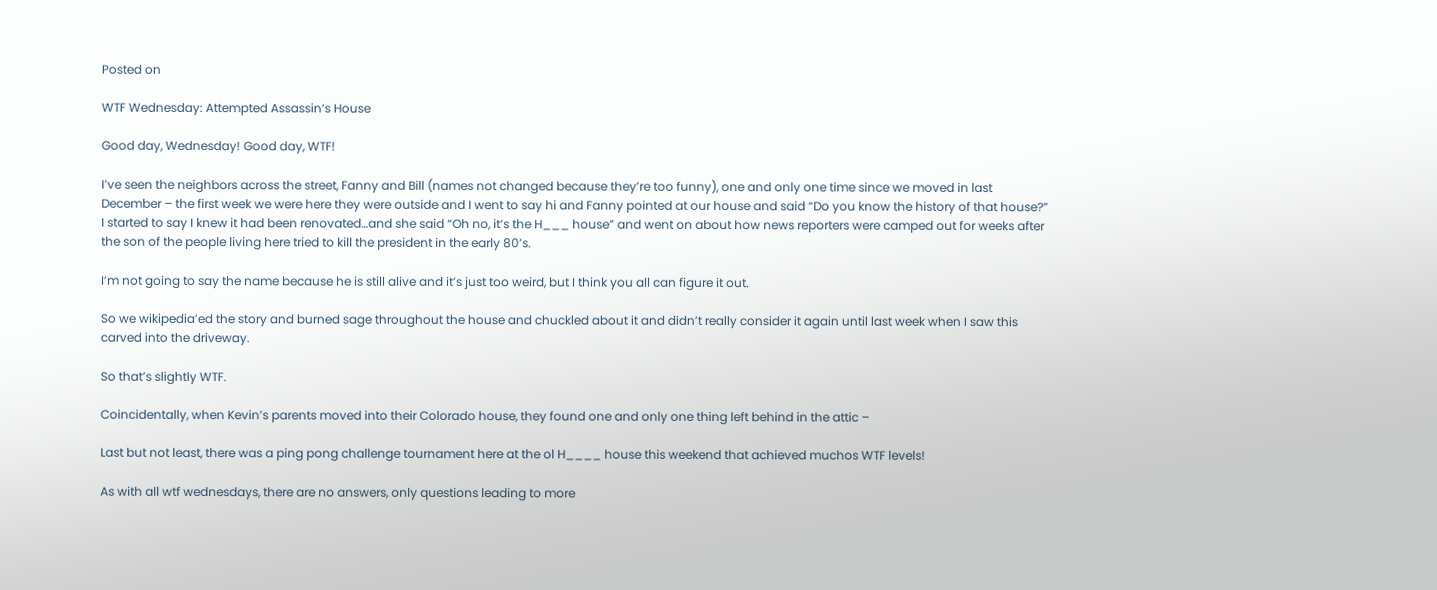Posted on

WTF Wednesday: Attempted Assassin’s House

Good day, Wednesday! Good day, WTF!

I’ve seen the neighbors across the street, Fanny and Bill (names not changed because they’re too funny), one and only one time since we moved in last December – the first week we were here they were outside and I went to say hi and Fanny pointed at our house and said “Do you know the history of that house?” I started to say I knew it had been renovated…and she said “Oh no, it’s the H___ house” and went on about how news reporters were camped out for weeks after the son of the people living here tried to kill the president in the early 80’s.

I’m not going to say the name because he is still alive and it’s just too weird, but I think you all can figure it out.

So we wikipedia’ed the story and burned sage throughout the house and chuckled about it and didn’t really consider it again until last week when I saw this carved into the driveway.

So that’s slightly WTF.

Coincidentally, when Kevin’s parents moved into their Colorado house, they found one and only one thing left behind in the attic –

Last but not least, there was a ping pong challenge tournament here at the ol H____ house this weekend that achieved muchos WTF levels!

As with all wtf wednesdays, there are no answers, only questions leading to more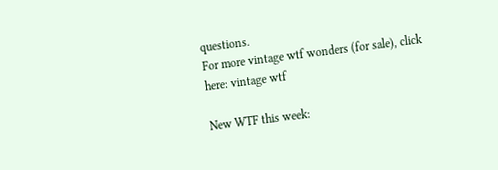questions.
For more vintage wtf wonders (for sale), click here: vintage wtf

New WTF this week: